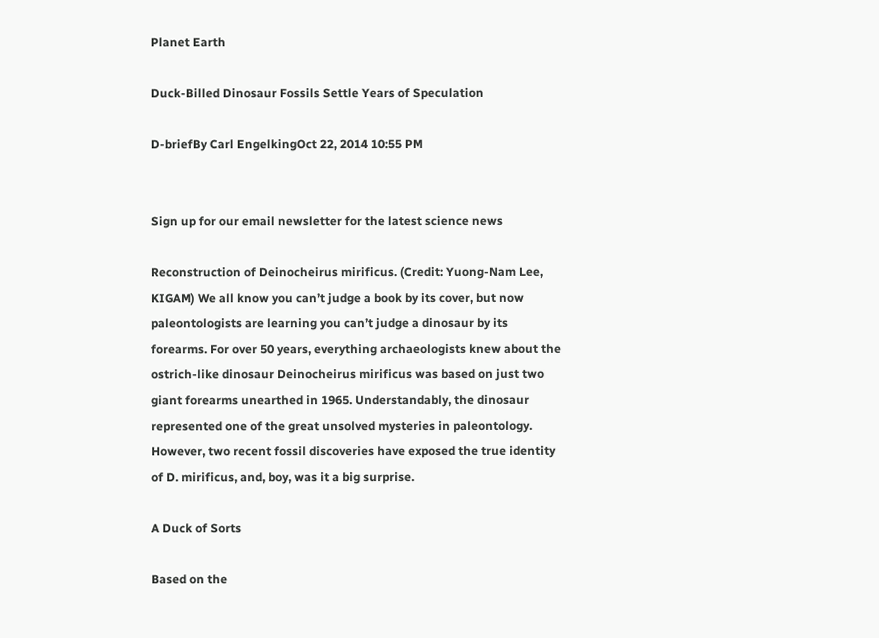Planet Earth

Duck-Billed Dinosaur Fossils Settle Years of Speculation

D-briefBy Carl EngelkingOct 22, 2014 10:55 PM


Sign up for our email newsletter for the latest science news

Reconstruction of Deinocheirus mirificus. (Credit: Yuong-Nam Lee, KIGAM) We all know you can’t judge a book by its cover, but now paleontologists are learning you can’t judge a dinosaur by its forearms. For over 50 years, everything archaeologists knew about the ostrich-like dinosaur Deinocheirus mirificus was based on just two giant forearms unearthed in 1965. Understandably, the dinosaur represented one of the great unsolved mysteries in paleontology. However, two recent fossil discoveries have exposed the true identity of D. mirificus, and, boy, was it a big surprise.

A Duck of Sorts

Based on the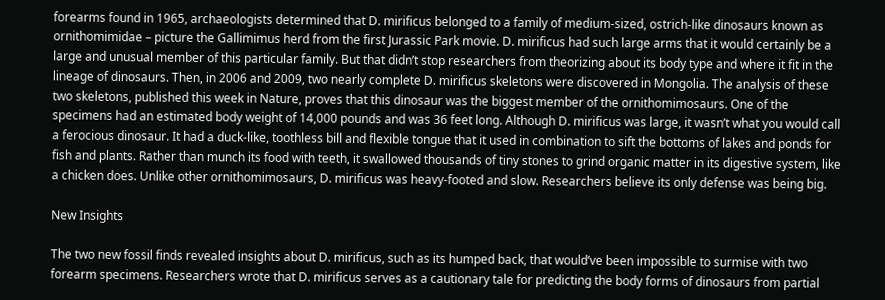forearms found in 1965, archaeologists determined that D. mirificus belonged to a family of medium-sized, ostrich-like dinosaurs known as ornithomimidae – picture the Gallimimus herd from the first Jurassic Park movie. D. mirificus had such large arms that it would certainly be a large and unusual member of this particular family. But that didn’t stop researchers from theorizing about its body type and where it fit in the lineage of dinosaurs. Then, in 2006 and 2009, two nearly complete D. mirificus skeletons were discovered in Mongolia. The analysis of these two skeletons, published this week in Nature, proves that this dinosaur was the biggest member of the ornithomimosaurs. One of the specimens had an estimated body weight of 14,000 pounds and was 36 feet long. Although D. mirificus was large, it wasn’t what you would call a ferocious dinosaur. It had a duck-like, toothless bill and flexible tongue that it used in combination to sift the bottoms of lakes and ponds for fish and plants. Rather than munch its food with teeth, it swallowed thousands of tiny stones to grind organic matter in its digestive system, like a chicken does. Unlike other ornithomimosaurs, D. mirificus was heavy-footed and slow. Researchers believe its only defense was being big.

New Insights

The two new fossil finds revealed insights about D. mirificus, such as its humped back, that would’ve been impossible to surmise with two forearm specimens. Researchers wrote that D. mirificus serves as a cautionary tale for predicting the body forms of dinosaurs from partial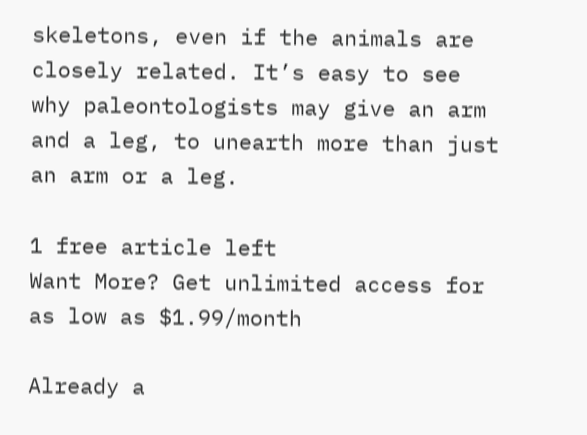skeletons, even if the animals are closely related. It’s easy to see why paleontologists may give an arm and a leg, to unearth more than just an arm or a leg.

1 free article left
Want More? Get unlimited access for as low as $1.99/month

Already a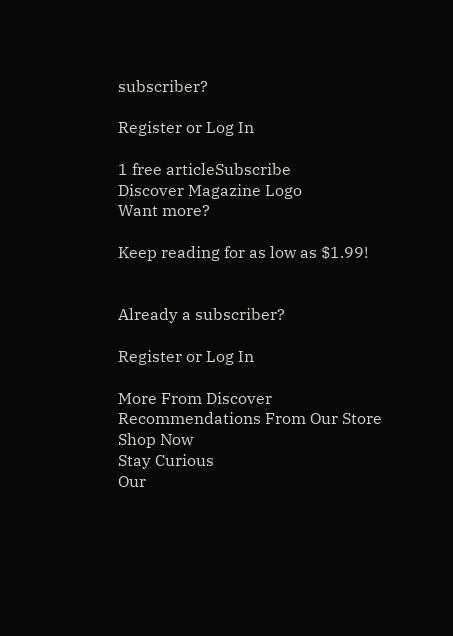subscriber?

Register or Log In

1 free articleSubscribe
Discover Magazine Logo
Want more?

Keep reading for as low as $1.99!


Already a subscriber?

Register or Log In

More From Discover
Recommendations From Our Store
Shop Now
Stay Curious
Our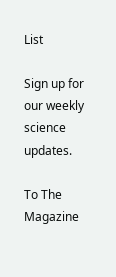List

Sign up for our weekly science updates.

To The Magazine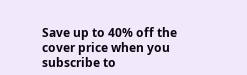Save up to 40% off the cover price when you subscribe to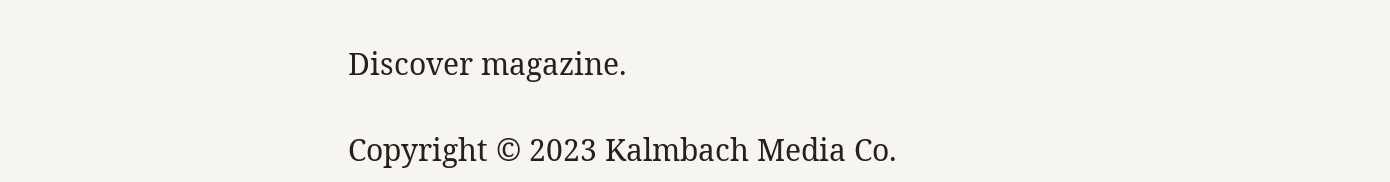Discover magazine.

Copyright © 2023 Kalmbach Media Co.